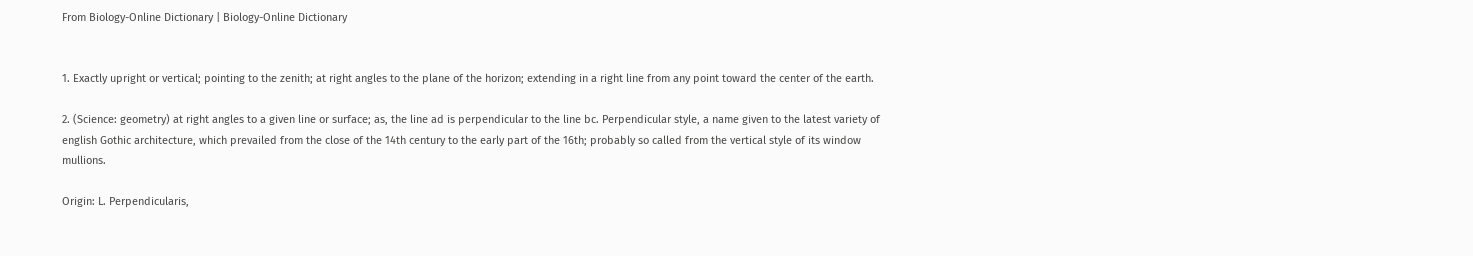From Biology-Online Dictionary | Biology-Online Dictionary


1. Exactly upright or vertical; pointing to the zenith; at right angles to the plane of the horizon; extending in a right line from any point toward the center of the earth.

2. (Science: geometry) at right angles to a given line or surface; as, the line ad is perpendicular to the line bc. Perpendicular style, a name given to the latest variety of english Gothic architecture, which prevailed from the close of the 14th century to the early part of the 16th; probably so called from the vertical style of its window mullions.

Origin: L. Perpendicularis,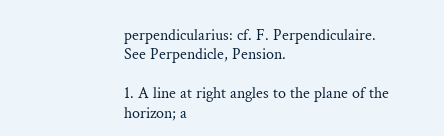perpendicularius: cf. F. Perpendiculaire. See Perpendicle, Pension.

1. A line at right angles to the plane of the horizon; a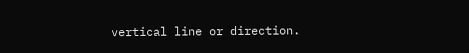vertical line or direction.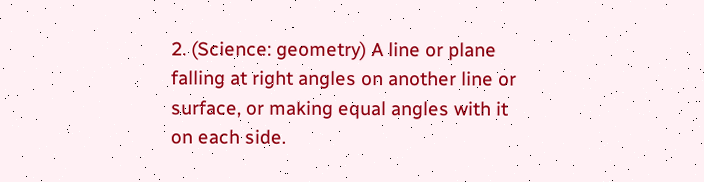2. (Science: geometry) A line or plane falling at right angles on another line or surface, or making equal angles with it on each side.